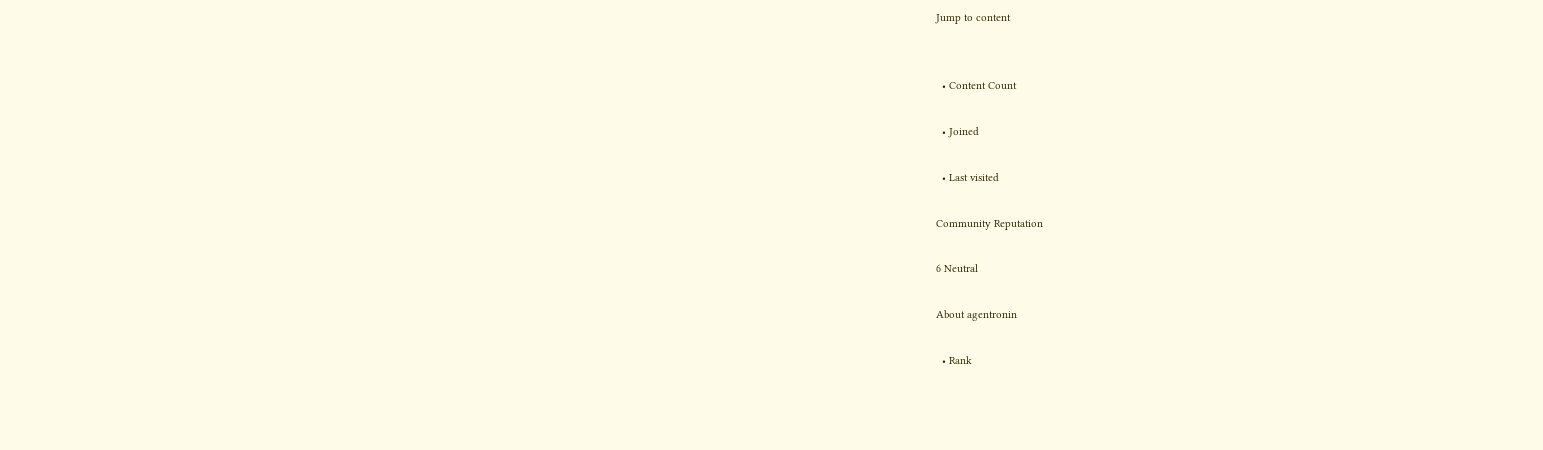Jump to content


  • Content Count

  • Joined

  • Last visited

Community Reputation

6 Neutral

About agentronin

  • Rank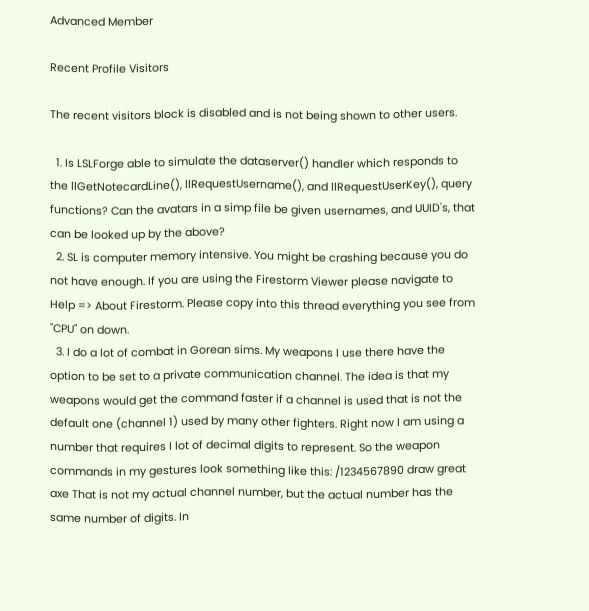Advanced Member

Recent Profile Visitors

The recent visitors block is disabled and is not being shown to other users.

  1. Is LSLForge able to simulate the dataserver() handler which responds to the llGetNotecardLine(), llRequestUsername(), and llRequestUserKey(), query functions? Can the avatars in a simp file be given usernames, and UUID's, that can be looked up by the above?
  2. SL is computer memory intensive. You might be crashing because you do not have enough. If you are using the Firestorm Viewer please navigate to Help => About Firestorm. Please copy into this thread everything you see from "CPU" on down.
  3. I do a lot of combat in Gorean sims. My weapons I use there have the option to be set to a private communication channel. The idea is that my weapons would get the command faster if a channel is used that is not the default one (channel 1) used by many other fighters. Right now I am using a number that requires I lot of decimal digits to represent. So the weapon commands in my gestures look something like this: /1234567890 draw great axe That is not my actual channel number, but the actual number has the same number of digits. In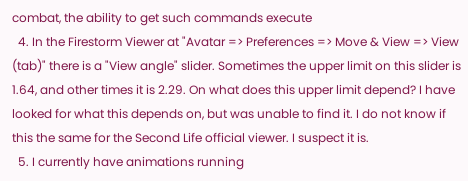combat, the ability to get such commands execute
  4. In the Firestorm Viewer at "Avatar => Preferences => Move & View => View (tab)" there is a "View angle" slider. Sometimes the upper limit on this slider is 1.64, and other times it is 2.29. On what does this upper limit depend? I have looked for what this depends on, but was unable to find it. I do not know if this the same for the Second Life official viewer. I suspect it is.
  5. I currently have animations running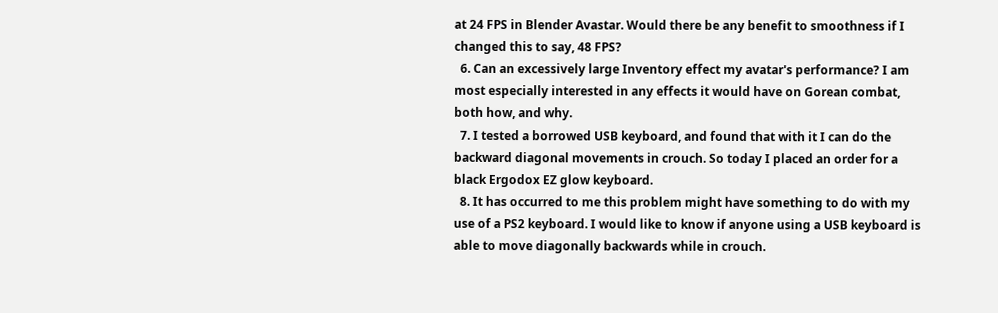at 24 FPS in Blender Avastar. Would there be any benefit to smoothness if I changed this to say, 48 FPS?
  6. Can an excessively large Inventory effect my avatar's performance? I am most especially interested in any effects it would have on Gorean combat, both how, and why.
  7. I tested a borrowed USB keyboard, and found that with it I can do the backward diagonal movements in crouch. So today I placed an order for a black Ergodox EZ glow keyboard.
  8. It has occurred to me this problem might have something to do with my use of a PS2 keyboard. I would like to know if anyone using a USB keyboard is able to move diagonally backwards while in crouch.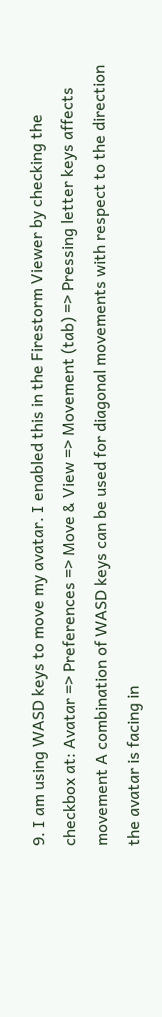9. I am using WASD keys to move my avatar. I enabled this in the Firestorm Viewer by checking the checkbox at: Avatar => Preferences => Move & View => Movement (tab) => Pressing letter keys affects movement A combination of WASD keys can be used for diagonal movements with respect to the direction the avatar is facing in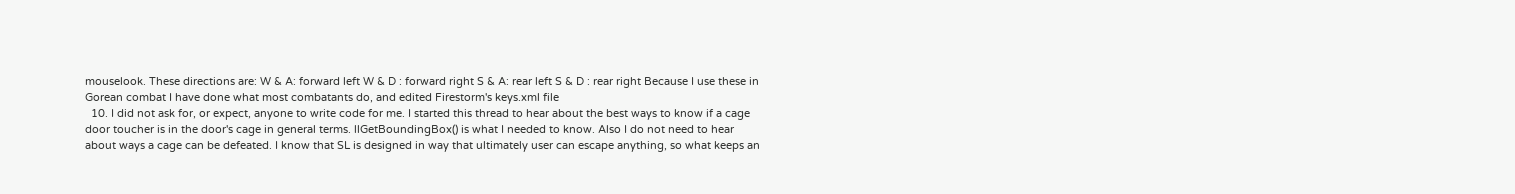mouselook. These directions are: W & A: forward left W & D : forward right S & A: rear left S & D : rear right Because I use these in Gorean combat I have done what most combatants do, and edited Firestorm's keys.xml file
  10. I did not ask for, or expect, anyone to write code for me. I started this thread to hear about the best ways to know if a cage door toucher is in the door's cage in general terms. llGetBoundingBox() is what I needed to know. Also I do not need to hear about ways a cage can be defeated. I know that SL is designed in way that ultimately user can escape anything, so what keeps an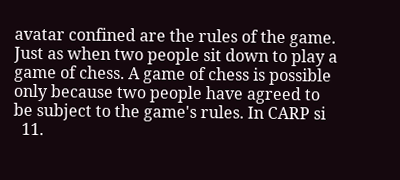avatar confined are the rules of the game. Just as when two people sit down to play a game of chess. A game of chess is possible only because two people have agreed to be subject to the game's rules. In CARP si
  11.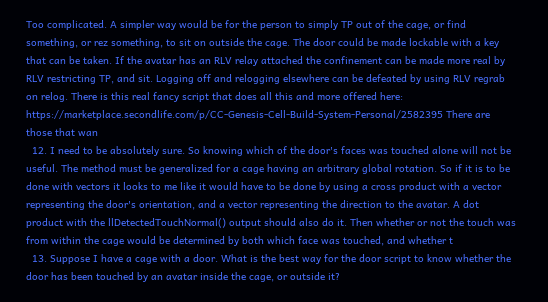Too complicated. A simpler way would be for the person to simply TP out of the cage, or find something, or rez something, to sit on outside the cage. The door could be made lockable with a key that can be taken. If the avatar has an RLV relay attached the confinement can be made more real by RLV restricting TP, and sit. Logging off and relogging elsewhere can be defeated by using RLV regrab on relog. There is this real fancy script that does all this and more offered here: https://marketplace.secondlife.com/p/CC-Genesis-Cell-Build-System-Personal/2582395 There are those that wan
  12. I need to be absolutely sure. So knowing which of the door's faces was touched alone will not be useful. The method must be generalized for a cage having an arbitrary global rotation. So if it is to be done with vectors it looks to me like it would have to be done by using a cross product with a vector representing the door's orientation, and a vector representing the direction to the avatar. A dot product with the llDetectedTouchNormal() output should also do it. Then whether or not the touch was from within the cage would be determined by both which face was touched, and whether t
  13. Suppose I have a cage with a door. What is the best way for the door script to know whether the door has been touched by an avatar inside the cage, or outside it?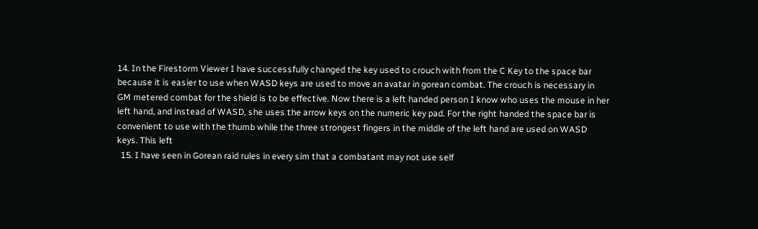14. In the Firestorm Viewer I have successfully changed the key used to crouch with from the C Key to the space bar because it is easier to use when WASD keys are used to move an avatar in gorean combat. The crouch is necessary in GM metered combat for the shield is to be effective. Now there is a left handed person I know who uses the mouse in her left hand, and instead of WASD, she uses the arrow keys on the numeric key pad. For the right handed the space bar is convenient to use with the thumb while the three strongest fingers in the middle of the left hand are used on WASD keys. This left
  15. I have seen in Gorean raid rules in every sim that a combatant may not use self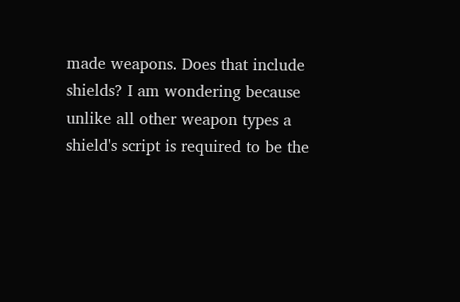made weapons. Does that include shields? I am wondering because unlike all other weapon types a shield's script is required to be the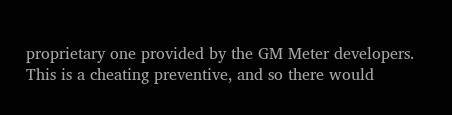proprietary one provided by the GM Meter developers. This is a cheating preventive, and so there would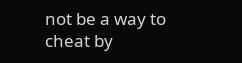not be a way to cheat by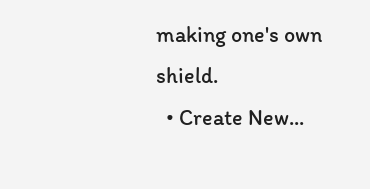making one's own shield.
  • Create New...